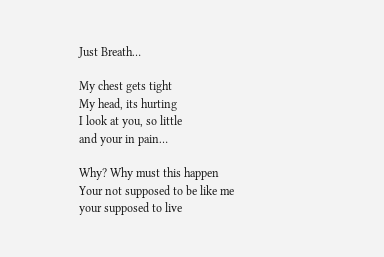Just Breath…

My chest gets tight
My head, its hurting
I look at you, so little
and your in pain…

Why? Why must this happen
Your not supposed to be like me
your supposed to live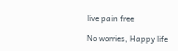live pain free

No worries, Happy life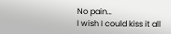No pain…
I wish I could kiss it all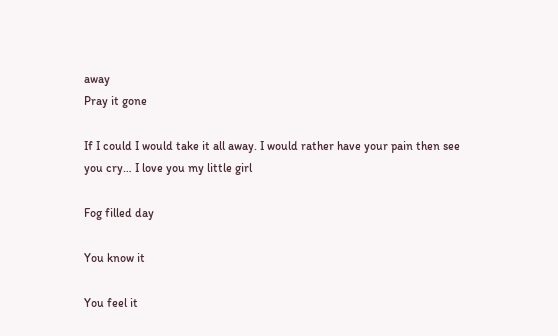away
Pray it gone

If I could I would take it all away. I would rather have your pain then see you cry… I love you my little girl

Fog filled day

You know it

You feel it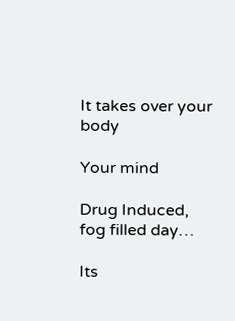It takes over your body

Your mind

Drug Induced, fog filled day…

Its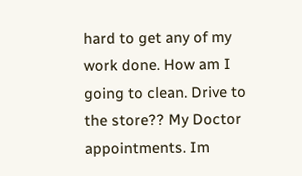hard to get any of my work done. How am I going to clean. Drive to the store?? My Doctor appointments. Im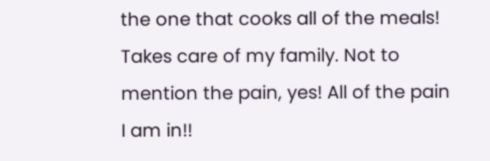the one that cooks all of the meals! Takes care of my family. Not to mention the pain, yes! All of the pain I am in!!